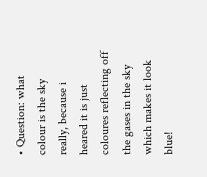• Question: what colour is the sky really, because i heared it is just coloures reflecting off the gases in the sky which makes it look blue!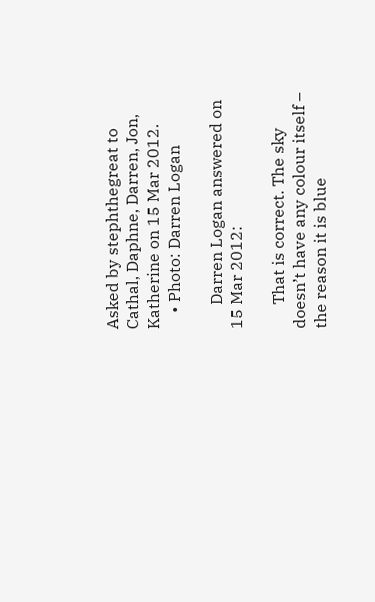Asked by stephthegreat to Cathal, Daphne, Darren, Jon, Katherine on 15 Mar 2012.
    • Photo: Darren Logan

      Darren Logan answered on 15 Mar 2012:

      That is correct. The sky doesn’t have any colour itself – the reason it is blue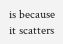is because it scatters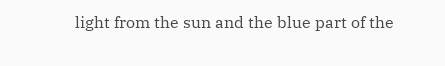light from the sun and the blue part of the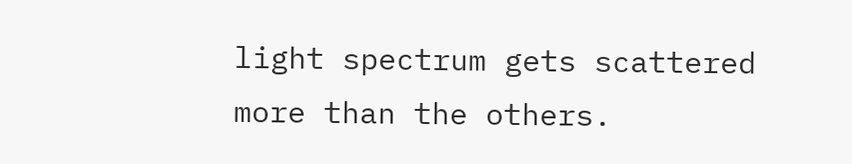light spectrum gets scattered more than the others.